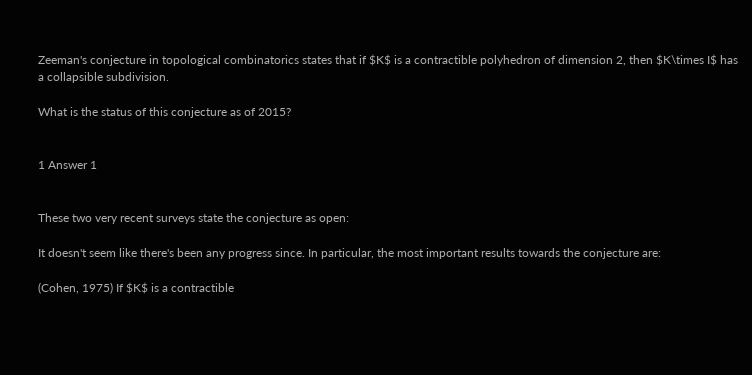Zeeman's conjecture in topological combinatorics states that if $K$ is a contractible polyhedron of dimension 2, then $K\times I$ has a collapsible subdivision.

What is the status of this conjecture as of 2015?


1 Answer 1


These two very recent surveys state the conjecture as open:

It doesn't seem like there's been any progress since. In particular, the most important results towards the conjecture are:

(Cohen, 1975) If $K$ is a contractible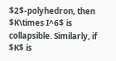$2$-polyhedron, then $K\times I^6$ is collapsible. Similarly, if $K$ is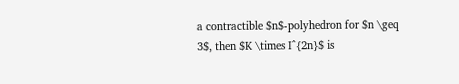a contractible $n$-polyhedron for $n \geq 3$, then $K \times I^{2n}$ is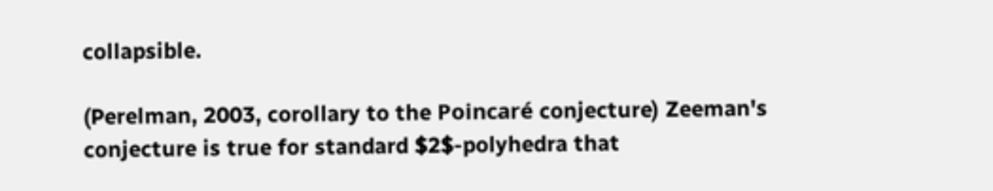collapsible.

(Perelman, 2003, corollary to the Poincaré conjecture) Zeeman's conjecture is true for standard $2$-polyhedra that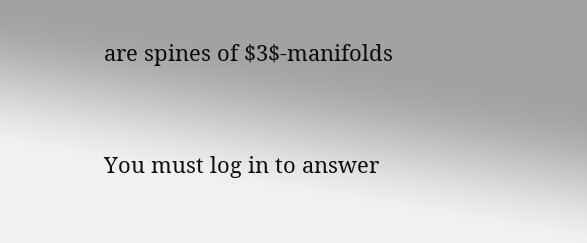are spines of $3$-manifolds


You must log in to answer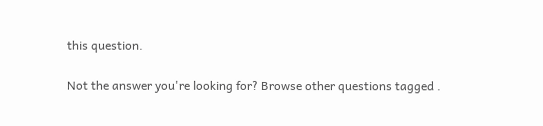this question.

Not the answer you're looking for? Browse other questions tagged .